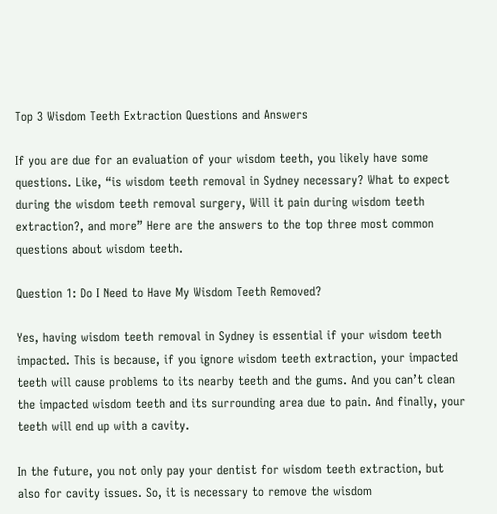Top 3 Wisdom Teeth Extraction Questions and Answers

If you are due for an evaluation of your wisdom teeth, you likely have some questions. Like, “is wisdom teeth removal in Sydney necessary? What to expect during the wisdom teeth removal surgery, Will it pain during wisdom teeth extraction?, and more” Here are the answers to the top three most common questions about wisdom teeth.

Question 1: Do I Need to Have My Wisdom Teeth Removed?

Yes, having wisdom teeth removal in Sydney is essential if your wisdom teeth impacted. This is because, if you ignore wisdom teeth extraction, your impacted teeth will cause problems to its nearby teeth and the gums. And you can’t clean the impacted wisdom teeth and its surrounding area due to pain. And finally, your teeth will end up with a cavity.

In the future, you not only pay your dentist for wisdom teeth extraction, but also for cavity issues. So, it is necessary to remove the wisdom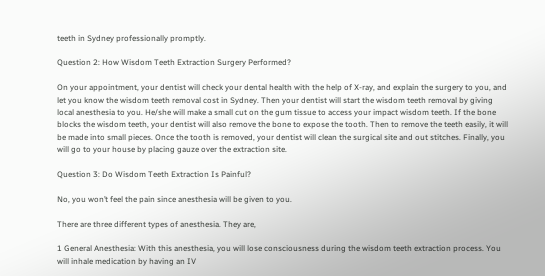teeth in Sydney professionally promptly.

Question 2: How Wisdom Teeth Extraction Surgery Performed?

On your appointment, your dentist will check your dental health with the help of X-ray, and explain the surgery to you, and let you know the wisdom teeth removal cost in Sydney. Then your dentist will start the wisdom teeth removal by giving local anesthesia to you. He/she will make a small cut on the gum tissue to access your impact wisdom teeth. If the bone blocks the wisdom teeth, your dentist will also remove the bone to expose the tooth. Then to remove the teeth easily, it will be made into small pieces. Once the tooth is removed, your dentist will clean the surgical site and out stitches. Finally, you will go to your house by placing gauze over the extraction site.

Question 3: Do Wisdom Teeth Extraction Is Painful?

No, you won’t feel the pain since anesthesia will be given to you.

There are three different types of anesthesia. They are,

1 General Anesthesia: With this anesthesia, you will lose consciousness during the wisdom teeth extraction process. You will inhale medication by having an IV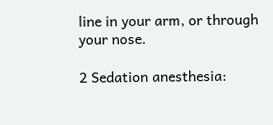line in your arm, or through your nose.

2 Sedation anesthesia: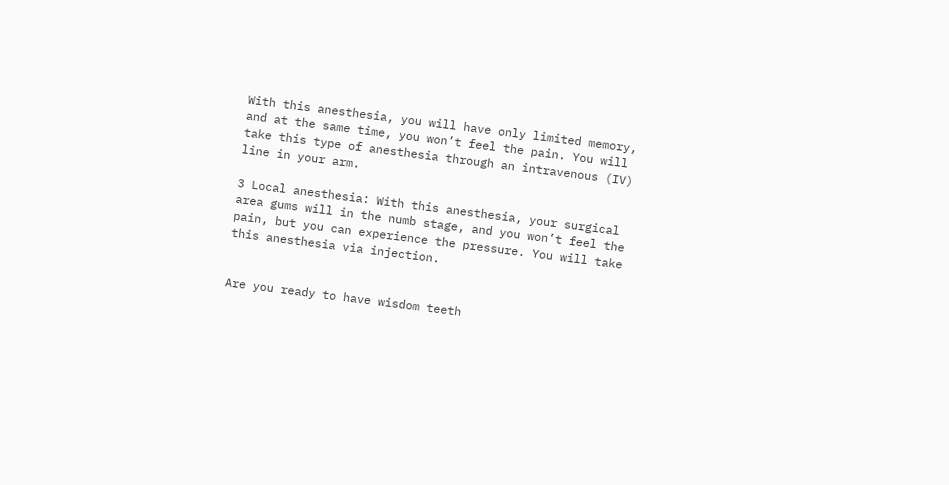With this anesthesia, you will have only limited memory, and at the same time, you won’t feel the pain. You will take this type of anesthesia through an intravenous (IV) line in your arm.

3 Local anesthesia: With this anesthesia, your surgical area gums will in the numb stage, and you won’t feel the pain, but you can experience the pressure. You will take this anesthesia via injection.


Are you ready to have wisdom teeth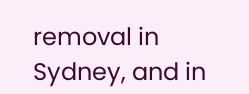removal in Sydney, and in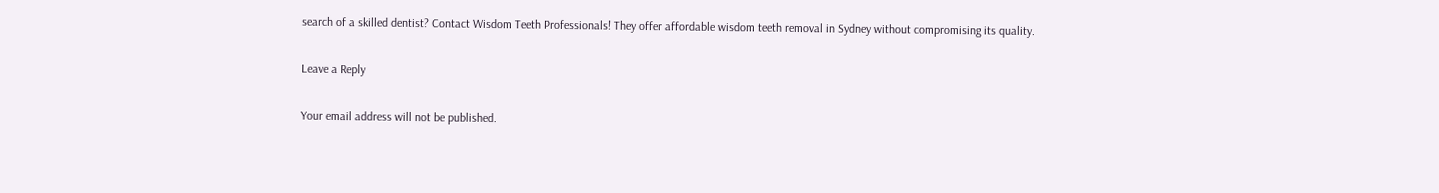search of a skilled dentist? Contact Wisdom Teeth Professionals! They offer affordable wisdom teeth removal in Sydney without compromising its quality.

Leave a Reply

Your email address will not be published.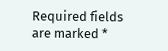Required fields are marked *